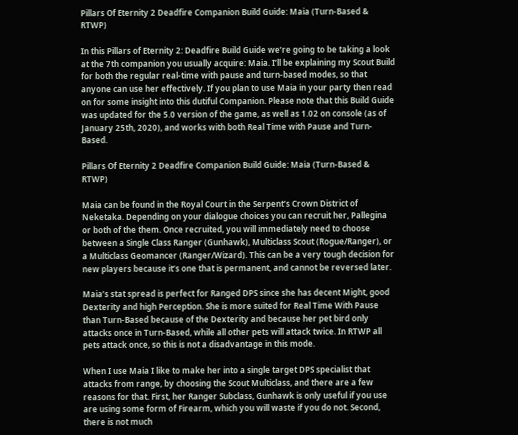Pillars Of Eternity 2 Deadfire Companion Build Guide: Maia (Turn-Based & RTWP)

In this Pillars of Eternity 2: Deadfire Build Guide we’re going to be taking a look at the 7th companion you usually acquire: Maia. I’ll be explaining my Scout Build for both the regular real-time with pause and turn-based modes, so that anyone can use her effectively. If you plan to use Maia in your party then read on for some insight into this dutiful Companion. Please note that this Build Guide was updated for the 5.0 version of the game, as well as 1.02 on console (as of January 25th, 2020), and works with both Real Time with Pause and Turn-Based.

Pillars Of Eternity 2 Deadfire Companion Build Guide: Maia (Turn-Based & RTWP)

Maia can be found in the Royal Court in the Serpent’s Crown District of Neketaka. Depending on your dialogue choices you can recruit her, Pallegina or both of the them. Once recruited, you will immediately need to choose between a Single Class Ranger (Gunhawk), Multiclass Scout (Rogue/Ranger), or a Multiclass Geomancer (Ranger/Wizard). This can be a very tough decision for new players because it’s one that is permanent, and cannot be reversed later.

Maia’s stat spread is perfect for Ranged DPS since she has decent Might, good Dexterity and high Perception. She is more suited for Real Time With Pause than Turn-Based because of the Dexterity and because her pet bird only attacks once in Turn-Based, while all other pets will attack twice. In RTWP all pets attack once, so this is not a disadvantage in this mode.

When I use Maia I like to make her into a single target DPS specialist that attacks from range, by choosing the Scout Multiclass, and there are a few reasons for that. First, her Ranger Subclass, Gunhawk is only useful if you use are using some form of Firearm, which you will waste if you do not. Second, there is not much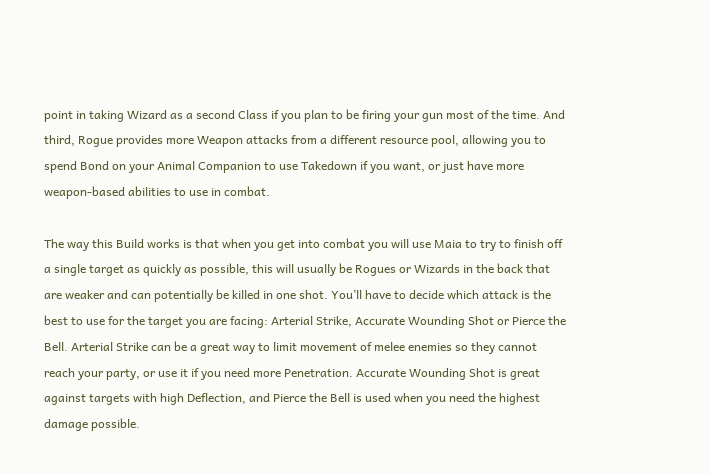point in taking Wizard as a second Class if you plan to be firing your gun most of the time. And third, Rogue provides more Weapon attacks from a different resource pool, allowing you to spend Bond on your Animal Companion to use Takedown if you want, or just have more weapon-based abilities to use in combat.

The way this Build works is that when you get into combat you will use Maia to try to finish off a single target as quickly as possible, this will usually be Rogues or Wizards in the back that are weaker and can potentially be killed in one shot. You’ll have to decide which attack is the best to use for the target you are facing: Arterial Strike, Accurate Wounding Shot or Pierce the Bell. Arterial Strike can be a great way to limit movement of melee enemies so they cannot reach your party, or use it if you need more Penetration. Accurate Wounding Shot is great against targets with high Deflection, and Pierce the Bell is used when you need the highest damage possible.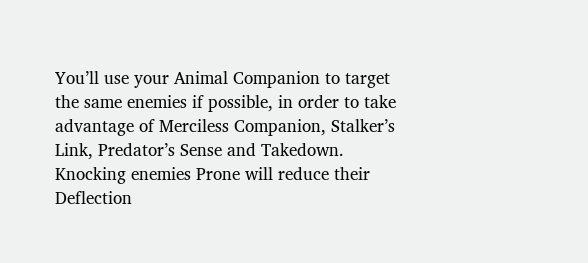You’ll use your Animal Companion to target the same enemies if possible, in order to take advantage of Merciless Companion, Stalker’s Link, Predator’s Sense and Takedown. Knocking enemies Prone will reduce their Deflection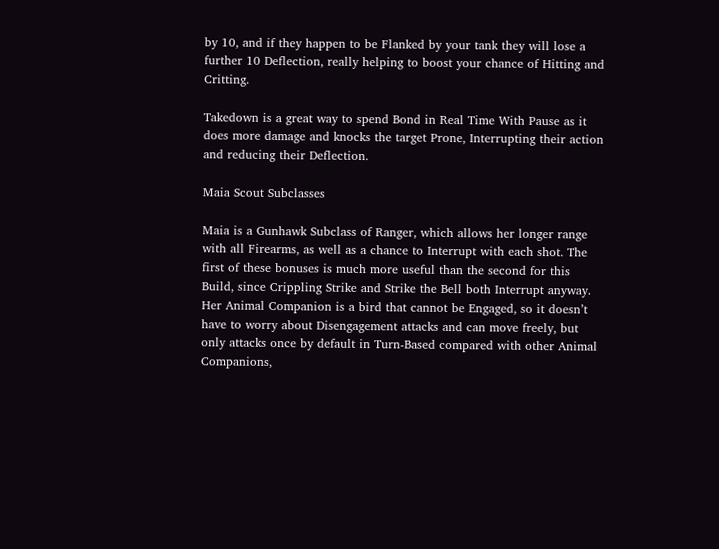by 10, and if they happen to be Flanked by your tank they will lose a further 10 Deflection, really helping to boost your chance of Hitting and Critting.

Takedown is a great way to spend Bond in Real Time With Pause as it does more damage and knocks the target Prone, Interrupting their action and reducing their Deflection.

Maia Scout Subclasses

Maia is a Gunhawk Subclass of Ranger, which allows her longer range with all Firearms, as well as a chance to Interrupt with each shot. The first of these bonuses is much more useful than the second for this Build, since Crippling Strike and Strike the Bell both Interrupt anyway. Her Animal Companion is a bird that cannot be Engaged, so it doesn’t have to worry about Disengagement attacks and can move freely, but only attacks once by default in Turn-Based compared with other Animal Companions,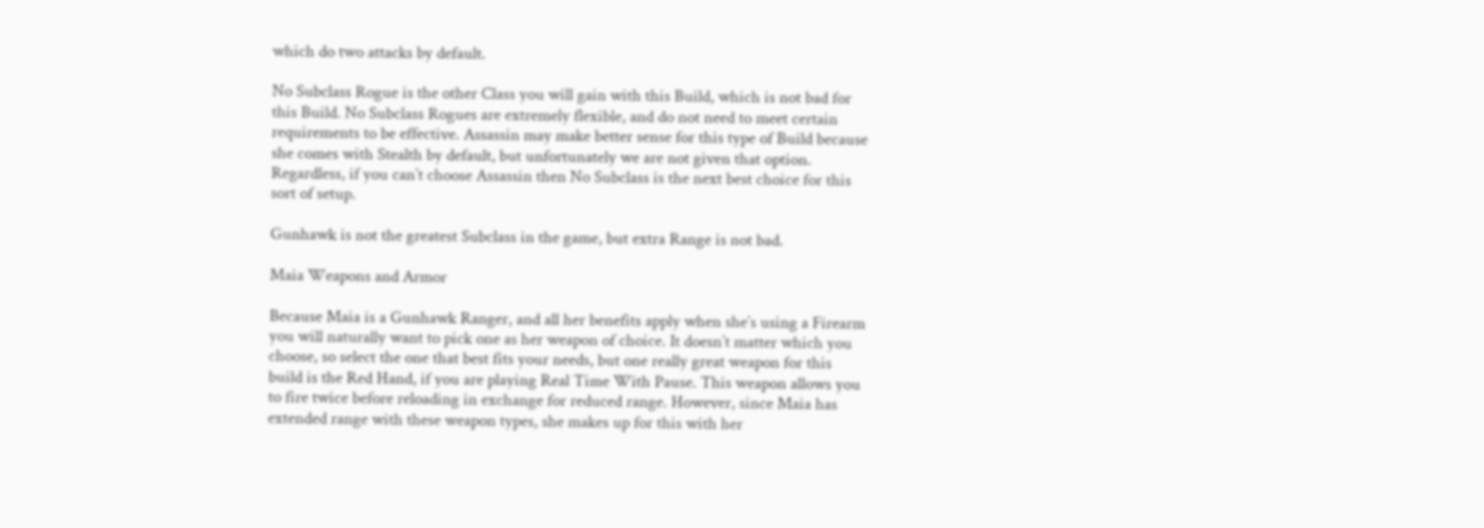which do two attacks by default.

No Subclass Rogue is the other Class you will gain with this Build, which is not bad for this Build. No Subclass Rogues are extremely flexible, and do not need to meet certain requirements to be effective. Assassin may make better sense for this type of Build because she comes with Stealth by default, but unfortunately we are not given that option. Regardless, if you can’t choose Assassin then No Subclass is the next best choice for this sort of setup.

Gunhawk is not the greatest Subclass in the game, but extra Range is not bad.

Maia Weapons and Armor

Because Maia is a Gunhawk Ranger, and all her benefits apply when she’s using a Firearm you will naturally want to pick one as her weapon of choice. It doesn’t matter which you choose, so select the one that best fits your needs, but one really great weapon for this build is the Red Hand, if you are playing Real Time With Pause. This weapon allows you to fire twice before reloading in exchange for reduced range. However, since Maia has extended range with these weapon types, she makes up for this with her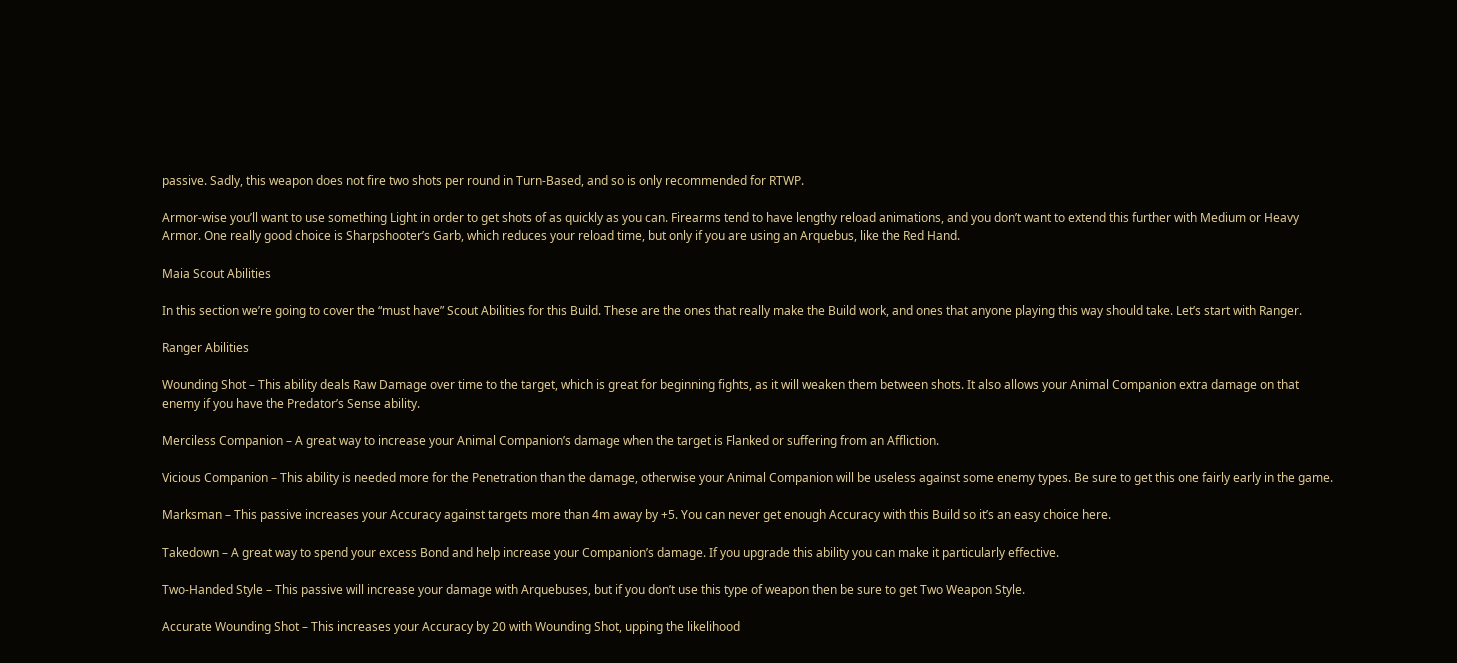passive. Sadly, this weapon does not fire two shots per round in Turn-Based, and so is only recommended for RTWP.

Armor-wise you’ll want to use something Light in order to get shots of as quickly as you can. Firearms tend to have lengthy reload animations, and you don’t want to extend this further with Medium or Heavy Armor. One really good choice is Sharpshooter’s Garb, which reduces your reload time, but only if you are using an Arquebus, like the Red Hand.

Maia Scout Abilities

In this section we’re going to cover the “must have” Scout Abilities for this Build. These are the ones that really make the Build work, and ones that anyone playing this way should take. Let’s start with Ranger.

Ranger Abilities

Wounding Shot – This ability deals Raw Damage over time to the target, which is great for beginning fights, as it will weaken them between shots. It also allows your Animal Companion extra damage on that enemy if you have the Predator’s Sense ability.

Merciless Companion – A great way to increase your Animal Companion’s damage when the target is Flanked or suffering from an Affliction.

Vicious Companion – This ability is needed more for the Penetration than the damage, otherwise your Animal Companion will be useless against some enemy types. Be sure to get this one fairly early in the game.

Marksman – This passive increases your Accuracy against targets more than 4m away by +5. You can never get enough Accuracy with this Build so it’s an easy choice here.

Takedown – A great way to spend your excess Bond and help increase your Companion’s damage. If you upgrade this ability you can make it particularly effective.

Two-Handed Style – This passive will increase your damage with Arquebuses, but if you don’t use this type of weapon then be sure to get Two Weapon Style.

Accurate Wounding Shot – This increases your Accuracy by 20 with Wounding Shot, upping the likelihood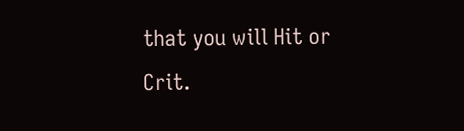that you will Hit or Crit.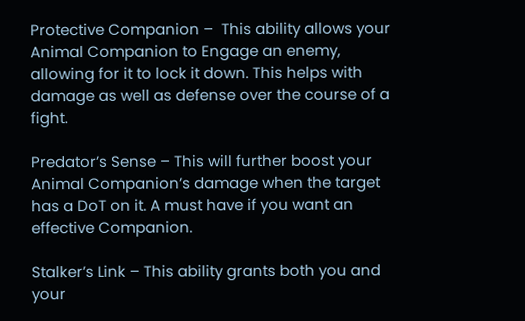Protective Companion –  This ability allows your Animal Companion to Engage an enemy, allowing for it to lock it down. This helps with damage as well as defense over the course of a fight.

Predator’s Sense – This will further boost your Animal Companion’s damage when the target has a DoT on it. A must have if you want an effective Companion.

Stalker’s Link – This ability grants both you and your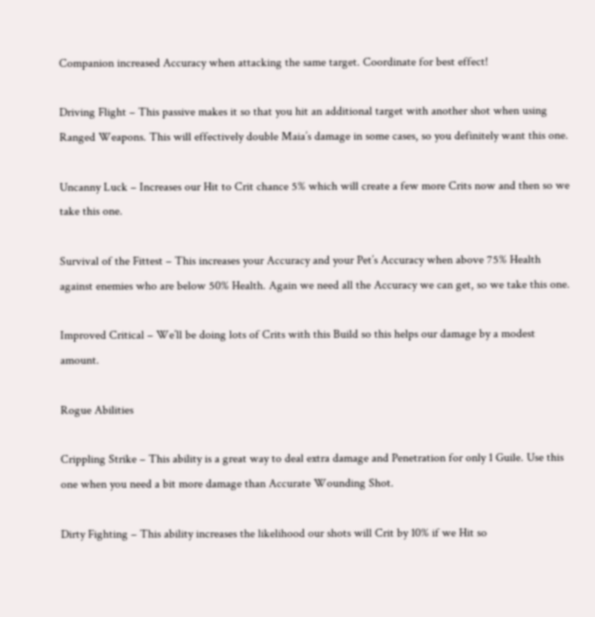Companion increased Accuracy when attacking the same target. Coordinate for best effect!

Driving Flight – This passive makes it so that you hit an additional target with another shot when using Ranged Weapons. This will effectively double Maia’s damage in some cases, so you definitely want this one.

Uncanny Luck – Increases our Hit to Crit chance 5% which will create a few more Crits now and then so we take this one.

Survival of the Fittest – This increases your Accuracy and your Pet’s Accuracy when above 75% Health against enemies who are below 50% Health. Again we need all the Accuracy we can get, so we take this one.

Improved Critical – We’ll be doing lots of Crits with this Build so this helps our damage by a modest amount.

Rogue Abilities

Crippling Strike – This ability is a great way to deal extra damage and Penetration for only 1 Guile. Use this one when you need a bit more damage than Accurate Wounding Shot.

Dirty Fighting – This ability increases the likelihood our shots will Crit by 10% if we Hit so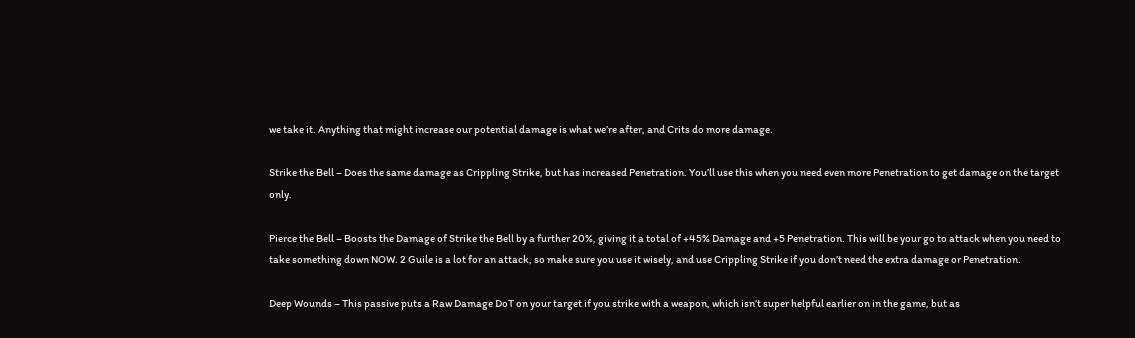we take it. Anything that might increase our potential damage is what we’re after, and Crits do more damage.

Strike the Bell – Does the same damage as Crippling Strike, but has increased Penetration. You’ll use this when you need even more Penetration to get damage on the target only.

Pierce the Bell – Boosts the Damage of Strike the Bell by a further 20%, giving it a total of +45% Damage and +5 Penetration. This will be your go to attack when you need to take something down NOW. 2 Guile is a lot for an attack, so make sure you use it wisely, and use Crippling Strike if you don’t need the extra damage or Penetration.

Deep Wounds – This passive puts a Raw Damage DoT on your target if you strike with a weapon, which isn’t super helpful earlier on in the game, but as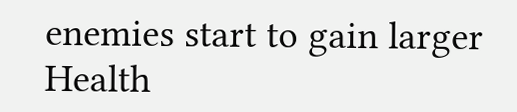enemies start to gain larger Health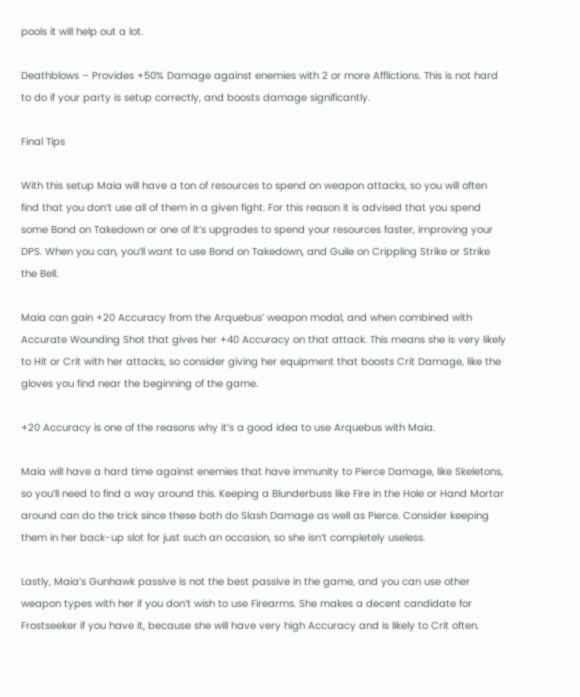pools it will help out a lot.

Deathblows – Provides +50% Damage against enemies with 2 or more Afflictions. This is not hard to do if your party is setup correctly, and boosts damage significantly.

Final Tips

With this setup Maia will have a ton of resources to spend on weapon attacks, so you will often find that you don’t use all of them in a given fight. For this reason it is advised that you spend some Bond on Takedown or one of it’s upgrades to spend your resources faster, improving your DPS. When you can, you’ll want to use Bond on Takedown, and Guile on Crippling Strike or Strike the Bell.

Maia can gain +20 Accuracy from the Arquebus’ weapon modal, and when combined with Accurate Wounding Shot that gives her +40 Accuracy on that attack. This means she is very likely to Hit or Crit with her attacks, so consider giving her equipment that boosts Crit Damage, like the gloves you find near the beginning of the game.

+20 Accuracy is one of the reasons why it’s a good idea to use Arquebus with Maia.

Maia will have a hard time against enemies that have immunity to Pierce Damage, like Skeletons, so you’ll need to find a way around this. Keeping a Blunderbuss like Fire in the Hole or Hand Mortar around can do the trick since these both do Slash Damage as well as Pierce. Consider keeping them in her back-up slot for just such an occasion, so she isn’t completely useless.

Lastly, Maia’s Gunhawk passive is not the best passive in the game, and you can use other weapon types with her if you don’t wish to use Firearms. She makes a decent candidate for Frostseeker if you have it, because she will have very high Accuracy and is likely to Crit often.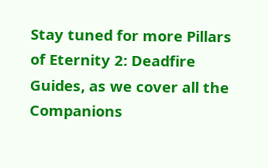Stay tuned for more Pillars of Eternity 2: Deadfire Guides, as we cover all the Companions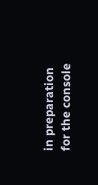in preparation for the console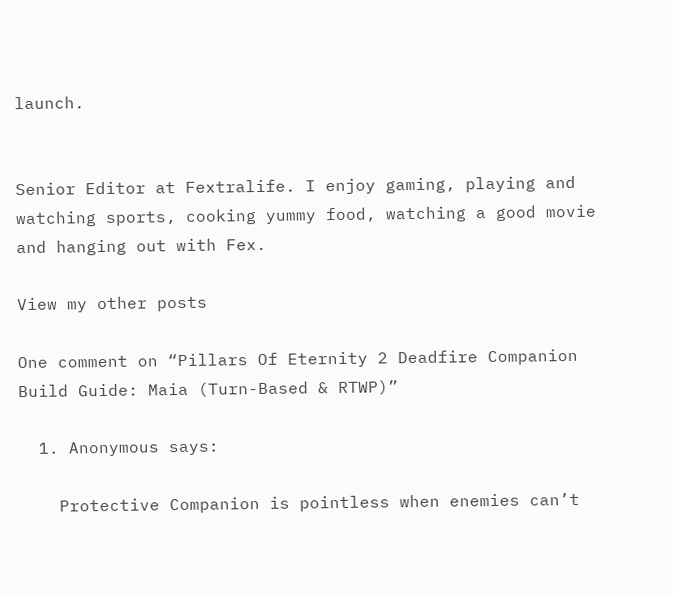launch.


Senior Editor at Fextralife. I enjoy gaming, playing and watching sports, cooking yummy food, watching a good movie and hanging out with Fex.

View my other posts

One comment on “Pillars Of Eternity 2 Deadfire Companion Build Guide: Maia (Turn-Based & RTWP)”

  1. Anonymous says:

    Protective Companion is pointless when enemies can’t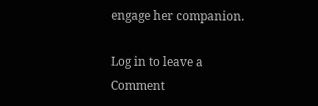engage her companion.

Log in to leave a Comment